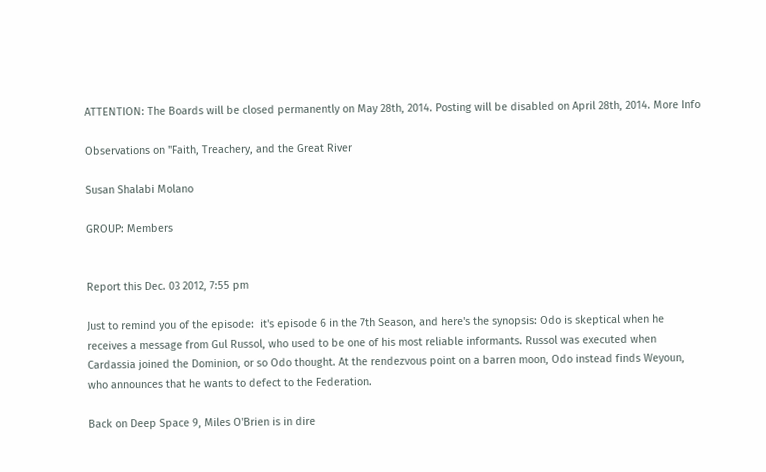ATTENTION: The Boards will be closed permanently on May 28th, 2014. Posting will be disabled on April 28th, 2014. More Info

Observations on "Faith, Treachery, and the Great River

Susan Shalabi Molano

GROUP: Members


Report this Dec. 03 2012, 7:55 pm

Just to remind you of the episode:  it's episode 6 in the 7th Season, and here's the synopsis: Odo is skeptical when he receives a message from Gul Russol, who used to be one of his most reliable informants. Russol was executed when Cardassia joined the Dominion, or so Odo thought. At the rendezvous point on a barren moon, Odo instead finds Weyoun, who announces that he wants to defect to the Federation.

Back on Deep Space 9, Miles O'Brien is in dire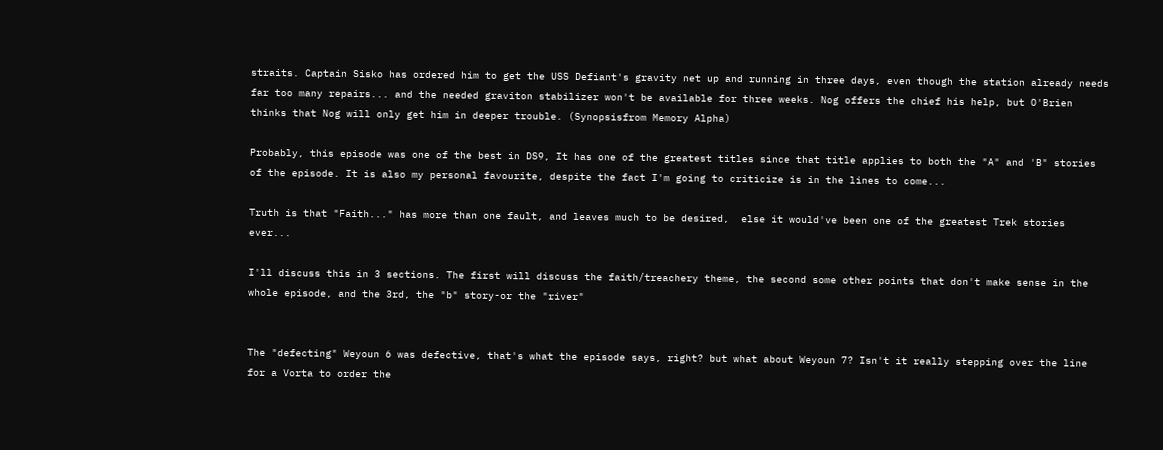straits. Captain Sisko has ordered him to get the USS Defiant's gravity net up and running in three days, even though the station already needs far too many repairs... and the needed graviton stabilizer won't be available for three weeks. Nog offers the chief his help, but O'Brien thinks that Nog will only get him in deeper trouble. (Synopsisfrom Memory Alpha)

Probably, this episode was one of the best in DS9, It has one of the greatest titles since that title applies to both the "A" and 'B" stories of the episode. It is also my personal favourite, despite the fact I'm going to criticize is in the lines to come...

Truth is that "Faith..." has more than one fault, and leaves much to be desired,  else it would've been one of the greatest Trek stories ever...

I'll discuss this in 3 sections. The first will discuss the faith/treachery theme, the second some other points that don't make sense in the whole episode, and the 3rd, the "b" story-or the "river"


The "defecting" Weyoun 6 was defective, that's what the episode says, right? but what about Weyoun 7? Isn't it really stepping over the line for a Vorta to order the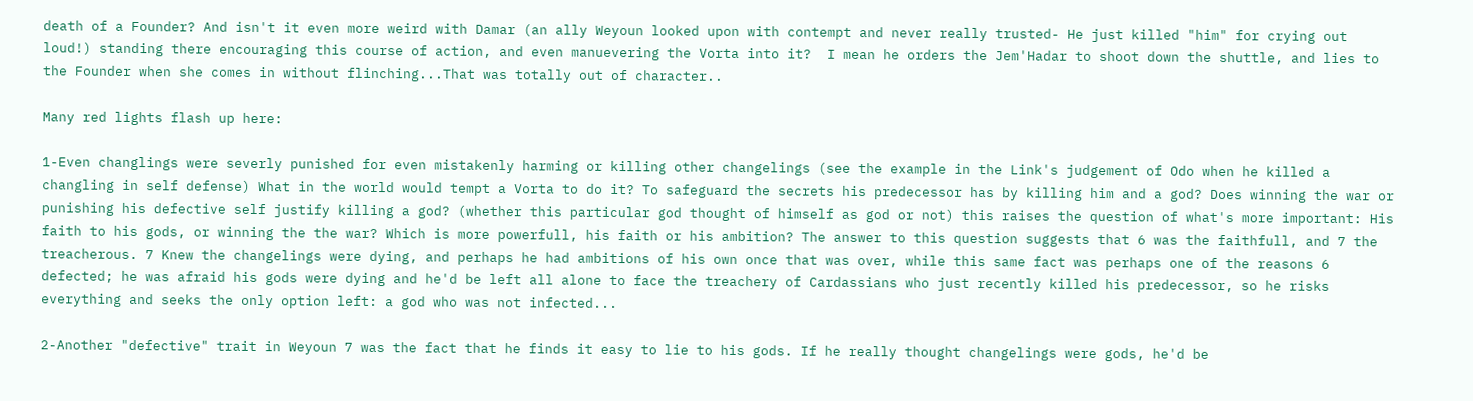death of a Founder? And isn't it even more weird with Damar (an ally Weyoun looked upon with contempt and never really trusted- He just killed "him" for crying out loud!) standing there encouraging this course of action, and even manuevering the Vorta into it?  I mean he orders the Jem'Hadar to shoot down the shuttle, and lies to the Founder when she comes in without flinching...That was totally out of character..

Many red lights flash up here:

1-Even changlings were severly punished for even mistakenly harming or killing other changelings (see the example in the Link's judgement of Odo when he killed a changling in self defense) What in the world would tempt a Vorta to do it? To safeguard the secrets his predecessor has by killing him and a god? Does winning the war or punishing his defective self justify killing a god? (whether this particular god thought of himself as god or not) this raises the question of what's more important: His faith to his gods, or winning the the war? Which is more powerfull, his faith or his ambition? The answer to this question suggests that 6 was the faithfull, and 7 the treacherous. 7 Knew the changelings were dying, and perhaps he had ambitions of his own once that was over, while this same fact was perhaps one of the reasons 6 defected; he was afraid his gods were dying and he'd be left all alone to face the treachery of Cardassians who just recently killed his predecessor, so he risks everything and seeks the only option left: a god who was not infected...

2-Another "defective" trait in Weyoun 7 was the fact that he finds it easy to lie to his gods. If he really thought changelings were gods, he'd be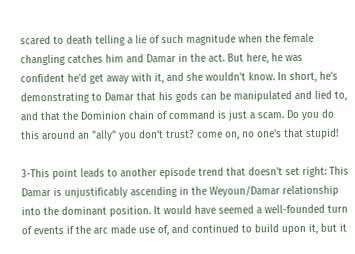scared to death telling a lie of such magnitude when the female changling catches him and Damar in the act. But here, he was confident he'd get away with it, and she wouldn't know. In short, he's demonstrating to Damar that his gods can be manipulated and lied to, and that the Dominion chain of command is just a scam. Do you do this around an "ally" you don't trust? come on, no one's that stupid!

3-This point leads to another episode trend that doesn't set right: This Damar is unjustificably ascending in the Weyoun/Damar relationship into the dominant position. It would have seemed a well-founded turn of events if the arc made use of, and continued to build upon it, but it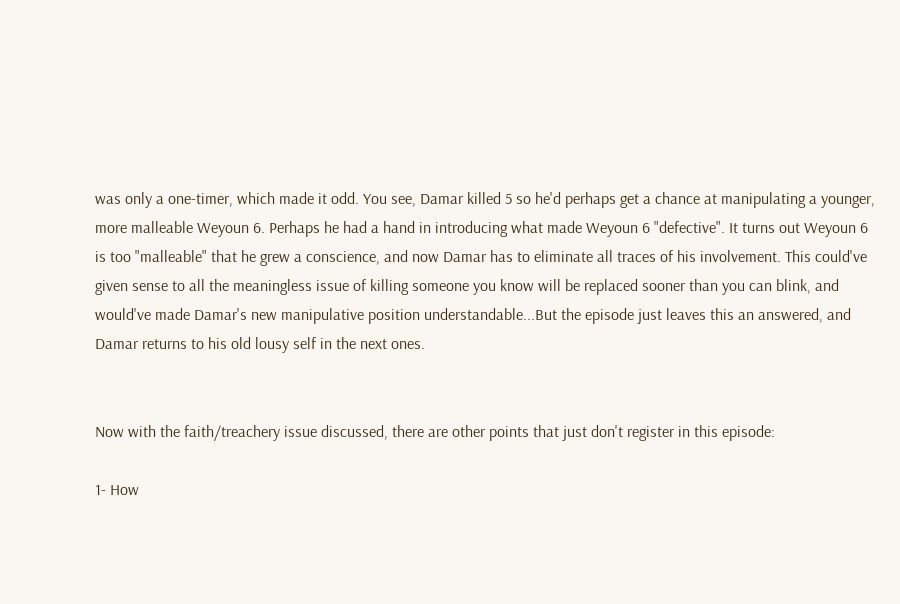was only a one-timer, which made it odd. You see, Damar killed 5 so he'd perhaps get a chance at manipulating a younger, more malleable Weyoun 6. Perhaps he had a hand in introducing what made Weyoun 6 "defective". It turns out Weyoun 6 is too "malleable" that he grew a conscience, and now Damar has to eliminate all traces of his involvement. This could've given sense to all the meaningless issue of killing someone you know will be replaced sooner than you can blink, and would've made Damar's new manipulative position understandable...But the episode just leaves this an answered, and Damar returns to his old lousy self in the next ones.


Now with the faith/treachery issue discussed, there are other points that just don't register in this episode:

1- How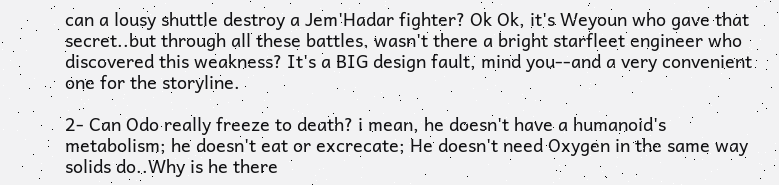can a lousy shuttle destroy a Jem'Hadar fighter? Ok Ok, it's Weyoun who gave that secret..but through all these battles, wasn't there a bright starfleet engineer who discovered this weakness? It's a BIG design fault, mind you--and a very convenient one for the storyline.

2- Can Odo really freeze to death? i mean, he doesn't have a humanoid's metabolism; he doesn't eat or excrecate; He doesn't need Oxygen in the same way solids do..Why is he there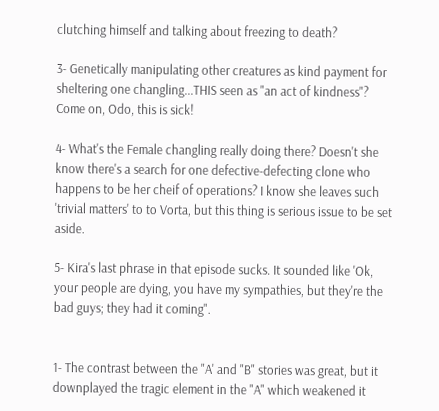clutching himself and talking about freezing to death?

3- Genetically manipulating other creatures as kind payment for sheltering one changling...THIS seen as "an act of kindness"? Come on, Odo, this is sick!

4- What's the Female changling really doing there? Doesn't she know there's a search for one defective-defecting clone who happens to be her cheif of operations? I know she leaves such 'trivial matters' to to Vorta, but this thing is serious issue to be set aside.

5- Kira's last phrase in that episode sucks. It sounded like 'Ok, your people are dying, you have my sympathies, but they're the bad guys; they had it coming".


1- The contrast between the "A' and "B" stories was great, but it downplayed the tragic element in the "A" which weakened it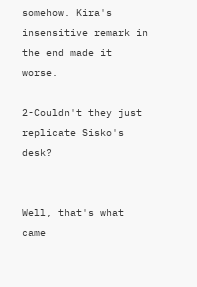somehow. Kira's insensitive remark in the end made it worse.

2-Couldn't they just replicate Sisko's desk?


Well, that's what came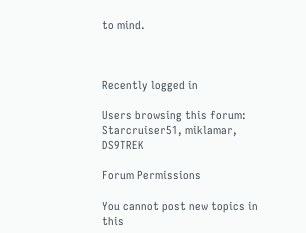to mind.



Recently logged in

Users browsing this forum: Starcruiser51, miklamar, DS9TREK

Forum Permissions

You cannot post new topics in this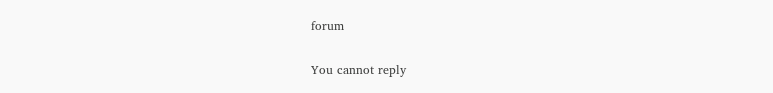forum

You cannot reply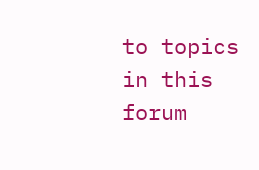to topics in this forum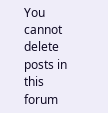You cannot delete posts in this forum